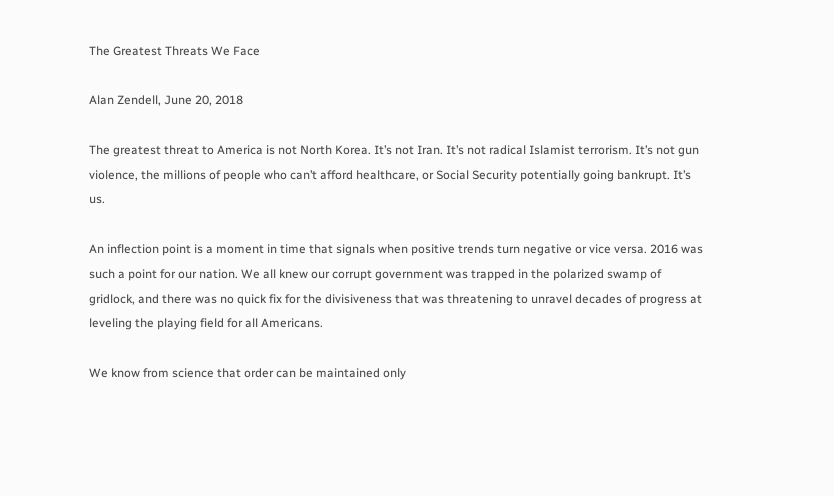The Greatest Threats We Face

Alan Zendell, June 20, 2018

The greatest threat to America is not North Korea. It’s not Iran. It’s not radical Islamist terrorism. It’s not gun violence, the millions of people who can’t afford healthcare, or Social Security potentially going bankrupt. It’s us.

An inflection point is a moment in time that signals when positive trends turn negative or vice versa. 2016 was such a point for our nation. We all knew our corrupt government was trapped in the polarized swamp of gridlock, and there was no quick fix for the divisiveness that was threatening to unravel decades of progress at leveling the playing field for all Americans.

We know from science that order can be maintained only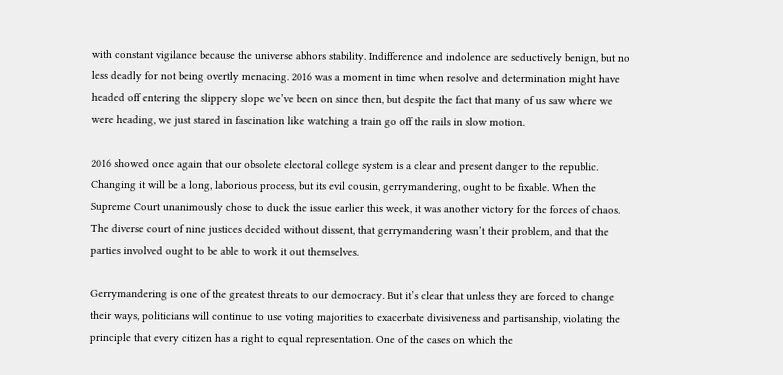with constant vigilance because the universe abhors stability. Indifference and indolence are seductively benign, but no less deadly for not being overtly menacing. 2016 was a moment in time when resolve and determination might have headed off entering the slippery slope we’ve been on since then, but despite the fact that many of us saw where we were heading, we just stared in fascination like watching a train go off the rails in slow motion.

2016 showed once again that our obsolete electoral college system is a clear and present danger to the republic. Changing it will be a long, laborious process, but its evil cousin, gerrymandering, ought to be fixable. When the Supreme Court unanimously chose to duck the issue earlier this week, it was another victory for the forces of chaos. The diverse court of nine justices decided without dissent, that gerrymandering wasn’t their problem, and that the parties involved ought to be able to work it out themselves.

Gerrymandering is one of the greatest threats to our democracy. But it’s clear that unless they are forced to change their ways, politicians will continue to use voting majorities to exacerbate divisiveness and partisanship, violating the principle that every citizen has a right to equal representation. One of the cases on which the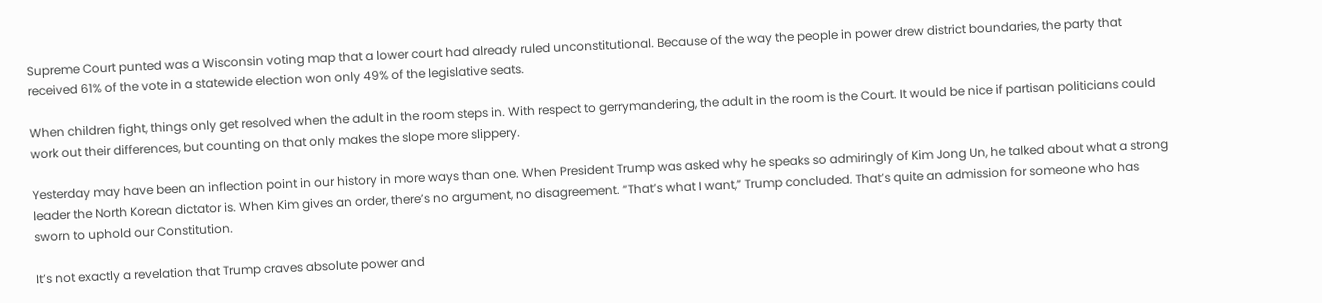Supreme Court punted was a Wisconsin voting map that a lower court had already ruled unconstitutional. Because of the way the people in power drew district boundaries, the party that received 61% of the vote in a statewide election won only 49% of the legislative seats.

When children fight, things only get resolved when the adult in the room steps in. With respect to gerrymandering, the adult in the room is the Court. It would be nice if partisan politicians could work out their differences, but counting on that only makes the slope more slippery.

Yesterday may have been an inflection point in our history in more ways than one. When President Trump was asked why he speaks so admiringly of Kim Jong Un, he talked about what a strong leader the North Korean dictator is. When Kim gives an order, there’s no argument, no disagreement. “That’s what I want,” Trump concluded. That’s quite an admission for someone who has sworn to uphold our Constitution.

It’s not exactly a revelation that Trump craves absolute power and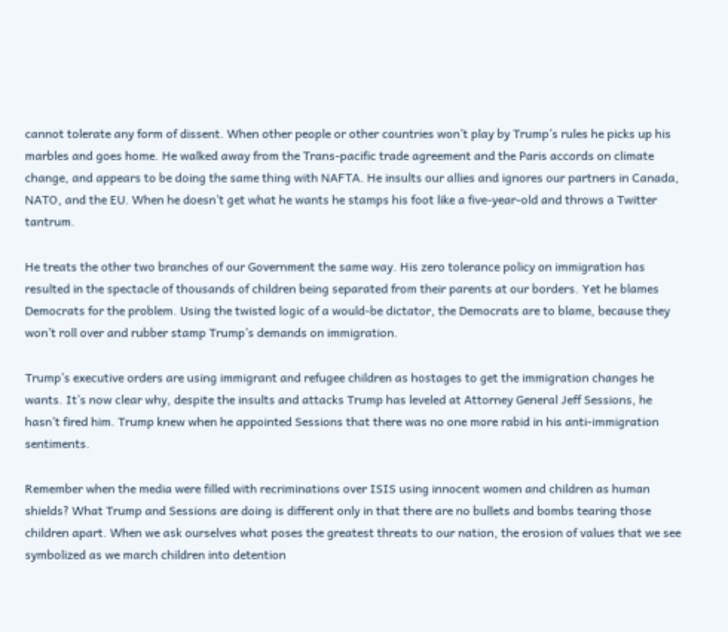cannot tolerate any form of dissent. When other people or other countries won’t play by Trump’s rules he picks up his marbles and goes home. He walked away from the Trans-pacific trade agreement and the Paris accords on climate change, and appears to be doing the same thing with NAFTA. He insults our allies and ignores our partners in Canada, NATO, and the EU. When he doesn’t get what he wants he stamps his foot like a five-year-old and throws a Twitter tantrum.

He treats the other two branches of our Government the same way. His zero tolerance policy on immigration has resulted in the spectacle of thousands of children being separated from their parents at our borders. Yet he blames Democrats for the problem. Using the twisted logic of a would-be dictator, the Democrats are to blame, because they won’t roll over and rubber stamp Trump’s demands on immigration.

Trump’s executive orders are using immigrant and refugee children as hostages to get the immigration changes he wants. It’s now clear why, despite the insults and attacks Trump has leveled at Attorney General Jeff Sessions, he hasn’t fired him. Trump knew when he appointed Sessions that there was no one more rabid in his anti-immigration sentiments.

Remember when the media were filled with recriminations over ISIS using innocent women and children as human shields? What Trump and Sessions are doing is different only in that there are no bullets and bombs tearing those children apart. When we ask ourselves what poses the greatest threats to our nation, the erosion of values that we see symbolized as we march children into detention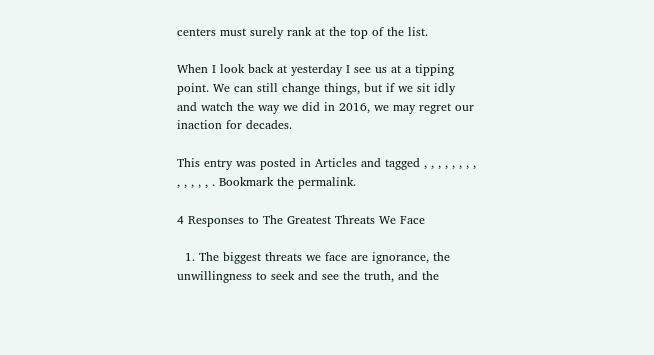centers must surely rank at the top of the list.

When I look back at yesterday I see us at a tipping point. We can still change things, but if we sit idly and watch the way we did in 2016, we may regret our inaction for decades.

This entry was posted in Articles and tagged , , , , , , , , , , , , , . Bookmark the permalink.

4 Responses to The Greatest Threats We Face

  1. The biggest threats we face are ignorance, the unwillingness to seek and see the truth, and the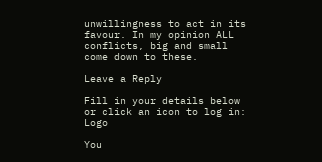unwillingness to act in its favour. In my opinion ALL conflicts, big and small come down to these.

Leave a Reply

Fill in your details below or click an icon to log in: Logo

You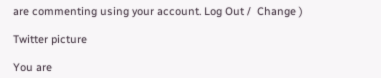are commenting using your account. Log Out /  Change )

Twitter picture

You are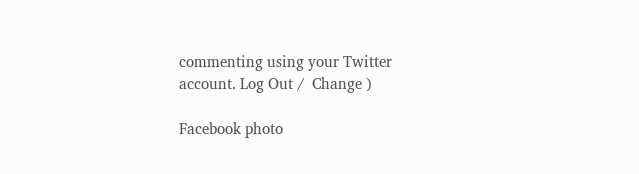commenting using your Twitter account. Log Out /  Change )

Facebook photo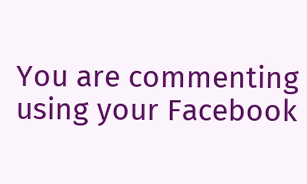You are commenting using your Facebook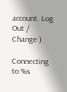account. Log Out /  Change )

Connecting to %s